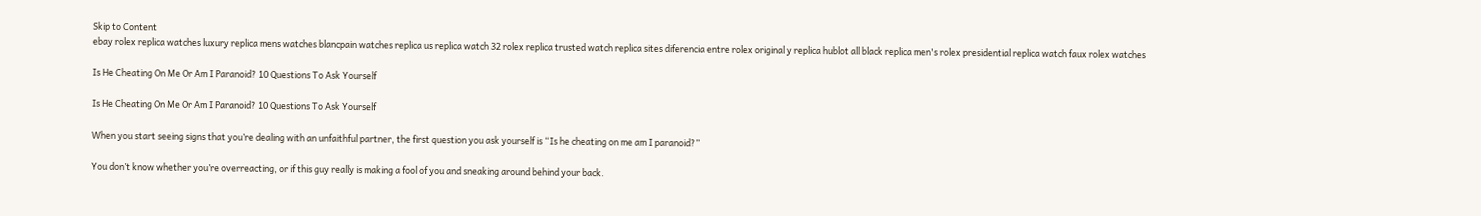Skip to Content
ebay rolex replica watches luxury replica mens watches blancpain watches replica us replica watch 32 rolex replica trusted watch replica sites diferencia entre rolex original y replica hublot all black replica men's rolex presidential replica watch faux rolex watches

Is He Cheating On Me Or Am I Paranoid? 10 Questions To Ask Yourself

Is He Cheating On Me Or Am I Paranoid? 10 Questions To Ask Yourself

When you start seeing signs that you’re dealing with an unfaithful partner, the first question you ask yourself is “Is he cheating on me am I paranoid?”

You don’t know whether you’re overreacting, or if this guy really is making a fool of you and sneaking around behind your back.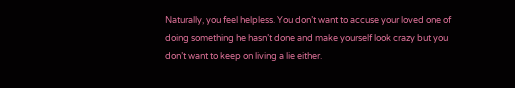Naturally, you feel helpless. You don’t want to accuse your loved one of doing something he hasn’t done and make yourself look crazy but you don’t want to keep on living a lie either.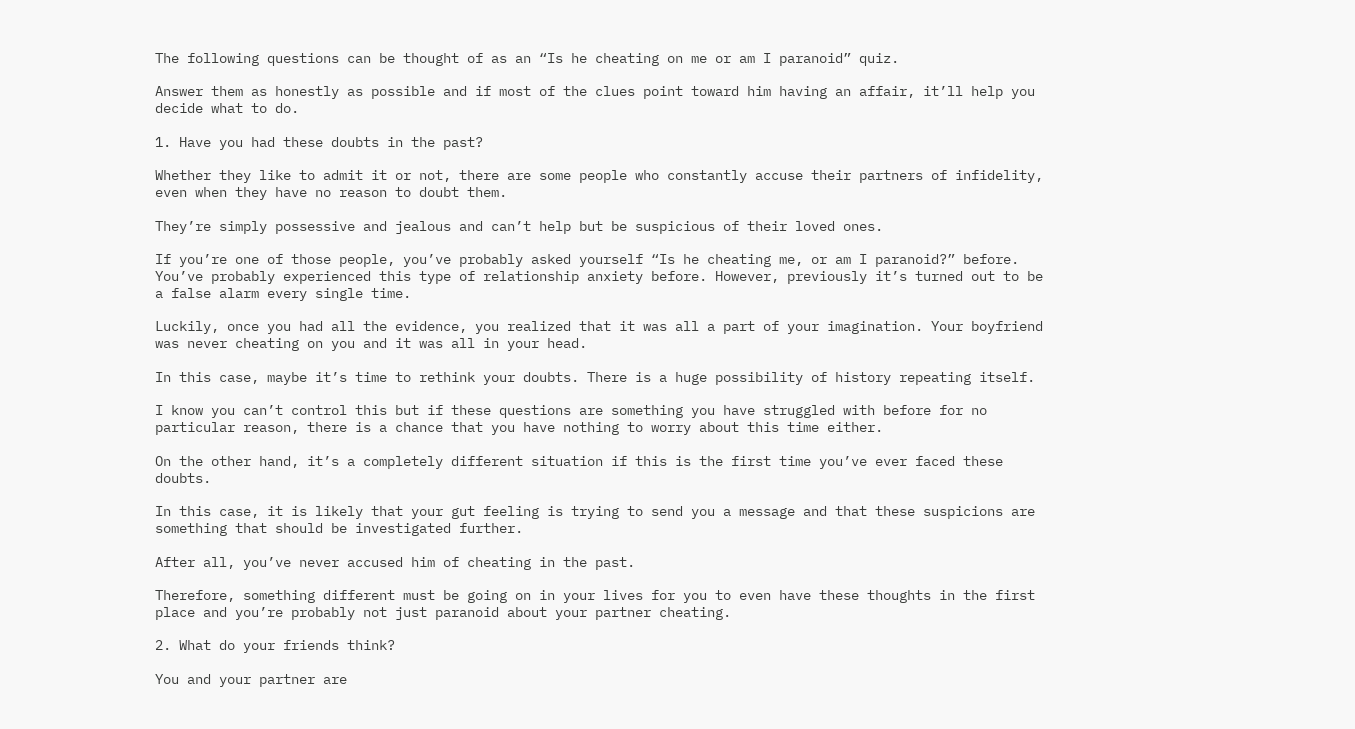The following questions can be thought of as an “Is he cheating on me or am I paranoid” quiz.

Answer them as honestly as possible and if most of the clues point toward him having an affair, it’ll help you decide what to do.

1. Have you had these doubts in the past?

Whether they like to admit it or not, there are some people who constantly accuse their partners of infidelity, even when they have no reason to doubt them.

They’re simply possessive and jealous and can’t help but be suspicious of their loved ones.

If you’re one of those people, you’ve probably asked yourself “Is he cheating me, or am I paranoid?” before. You’ve probably experienced this type of relationship anxiety before. However, previously it’s turned out to be a false alarm every single time.

Luckily, once you had all the evidence, you realized that it was all a part of your imagination. Your boyfriend was never cheating on you and it was all in your head.

In this case, maybe it’s time to rethink your doubts. There is a huge possibility of history repeating itself.

I know you can’t control this but if these questions are something you have struggled with before for no particular reason, there is a chance that you have nothing to worry about this time either.

On the other hand, it’s a completely different situation if this is the first time you’ve ever faced these doubts.

In this case, it is likely that your gut feeling is trying to send you a message and that these suspicions are something that should be investigated further.

After all, you’ve never accused him of cheating in the past.

Therefore, something different must be going on in your lives for you to even have these thoughts in the first place and you’re probably not just paranoid about your partner cheating.

2. What do your friends think?

You and your partner are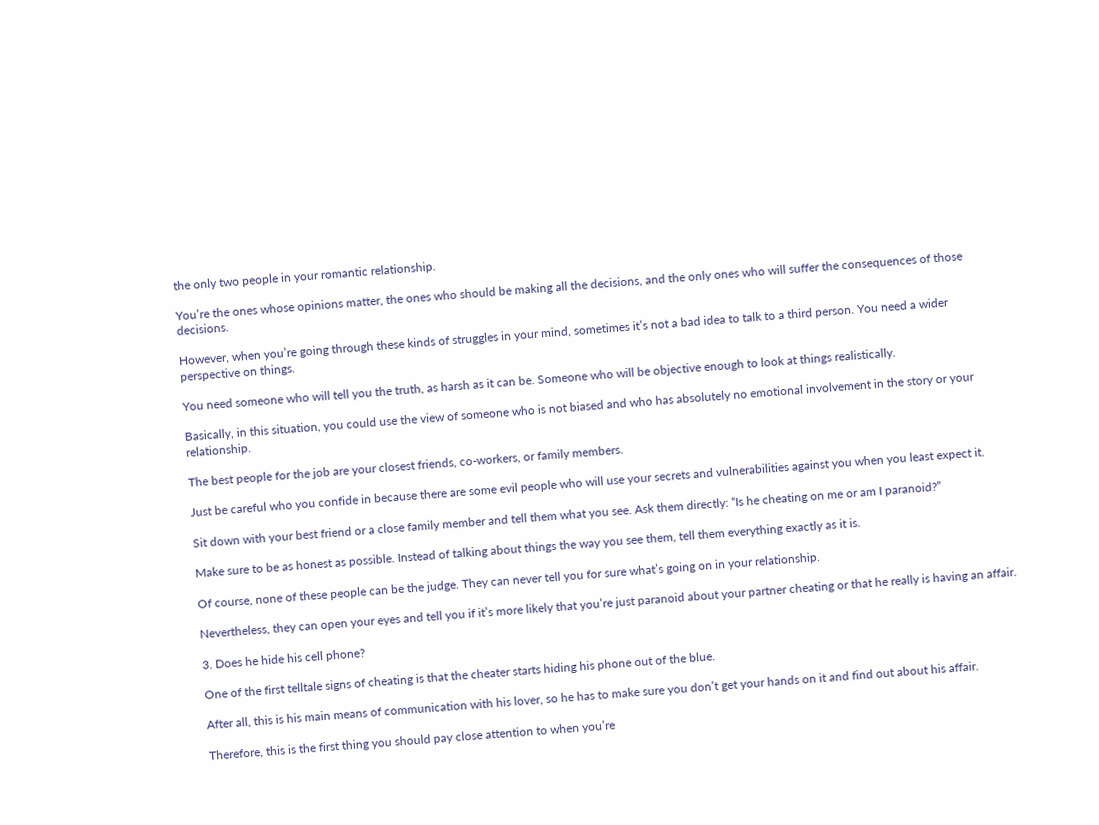the only two people in your romantic relationship.

You’re the ones whose opinions matter, the ones who should be making all the decisions, and the only ones who will suffer the consequences of those decisions.

However, when you’re going through these kinds of struggles in your mind, sometimes it’s not a bad idea to talk to a third person. You need a wider perspective on things.

You need someone who will tell you the truth, as harsh as it can be. Someone who will be objective enough to look at things realistically.

Basically, in this situation, you could use the view of someone who is not biased and who has absolutely no emotional involvement in the story or your relationship.

The best people for the job are your closest friends, co-workers, or family members.

Just be careful who you confide in because there are some evil people who will use your secrets and vulnerabilities against you when you least expect it.

Sit down with your best friend or a close family member and tell them what you see. Ask them directly: “Is he cheating on me or am I paranoid?”

Make sure to be as honest as possible. Instead of talking about things the way you see them, tell them everything exactly as it is.

Of course, none of these people can be the judge. They can never tell you for sure what’s going on in your relationship.

Nevertheless, they can open your eyes and tell you if it’s more likely that you’re just paranoid about your partner cheating or that he really is having an affair.

3. Does he hide his cell phone?

One of the first telltale signs of cheating is that the cheater starts hiding his phone out of the blue.

After all, this is his main means of communication with his lover, so he has to make sure you don’t get your hands on it and find out about his affair.

Therefore, this is the first thing you should pay close attention to when you’re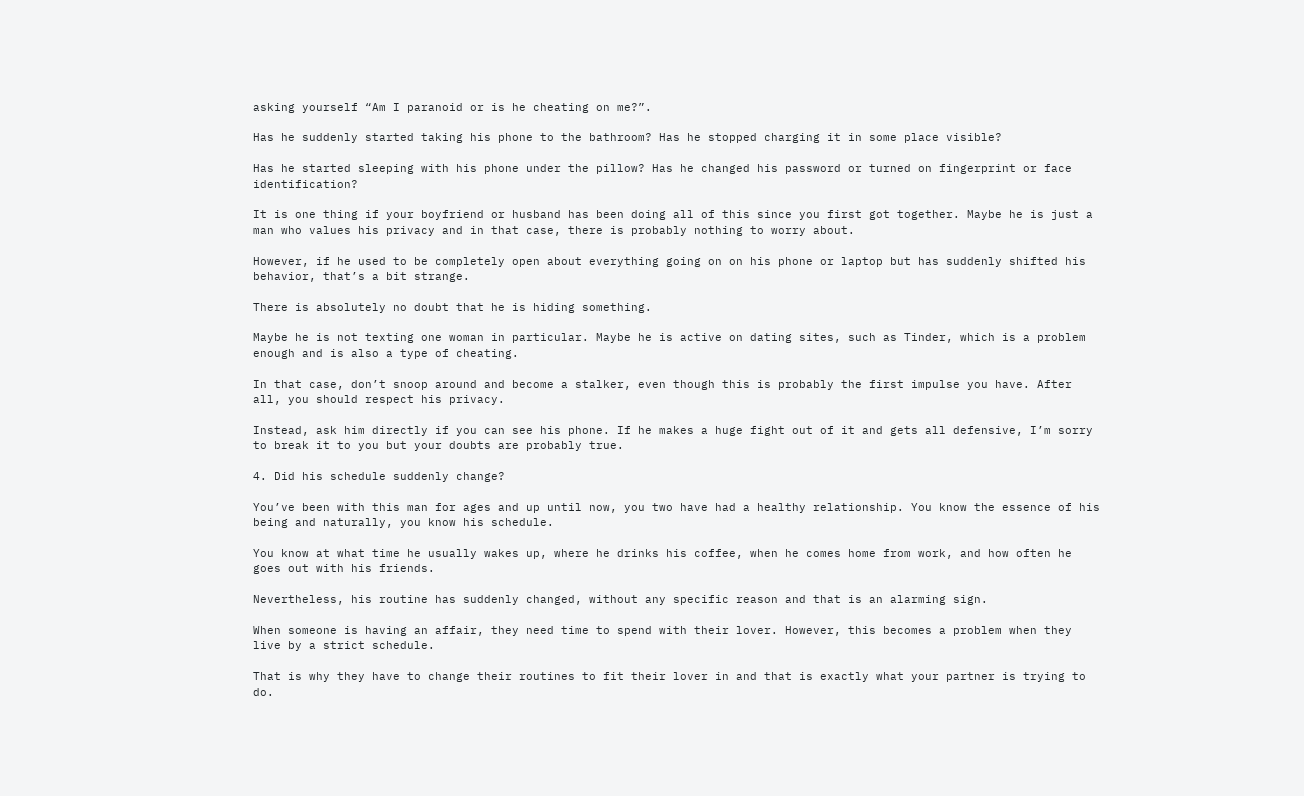asking yourself “Am I paranoid or is he cheating on me?”.

Has he suddenly started taking his phone to the bathroom? Has he stopped charging it in some place visible?

Has he started sleeping with his phone under the pillow? Has he changed his password or turned on fingerprint or face identification?

It is one thing if your boyfriend or husband has been doing all of this since you first got together. Maybe he is just a man who values his privacy and in that case, there is probably nothing to worry about.

However, if he used to be completely open about everything going on on his phone or laptop but has suddenly shifted his behavior, that’s a bit strange.

There is absolutely no doubt that he is hiding something.

Maybe he is not texting one woman in particular. Maybe he is active on dating sites, such as Tinder, which is a problem enough and is also a type of cheating.

In that case, don’t snoop around and become a stalker, even though this is probably the first impulse you have. After all, you should respect his privacy.

Instead, ask him directly if you can see his phone. If he makes a huge fight out of it and gets all defensive, I’m sorry to break it to you but your doubts are probably true.

4. Did his schedule suddenly change?

You’ve been with this man for ages and up until now, you two have had a healthy relationship. You know the essence of his being and naturally, you know his schedule.

You know at what time he usually wakes up, where he drinks his coffee, when he comes home from work, and how often he goes out with his friends.

Nevertheless, his routine has suddenly changed, without any specific reason and that is an alarming sign.

When someone is having an affair, they need time to spend with their lover. However, this becomes a problem when they live by a strict schedule.

That is why they have to change their routines to fit their lover in and that is exactly what your partner is trying to do.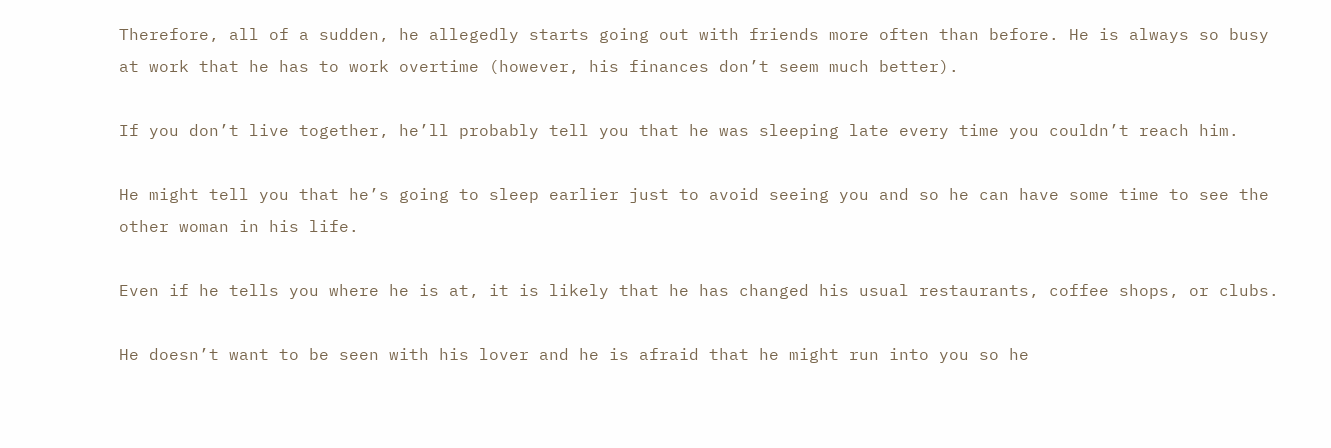Therefore, all of a sudden, he allegedly starts going out with friends more often than before. He is always so busy at work that he has to work overtime (however, his finances don’t seem much better).

If you don’t live together, he’ll probably tell you that he was sleeping late every time you couldn’t reach him.

He might tell you that he’s going to sleep earlier just to avoid seeing you and so he can have some time to see the other woman in his life.

Even if he tells you where he is at, it is likely that he has changed his usual restaurants, coffee shops, or clubs.

He doesn’t want to be seen with his lover and he is afraid that he might run into you so he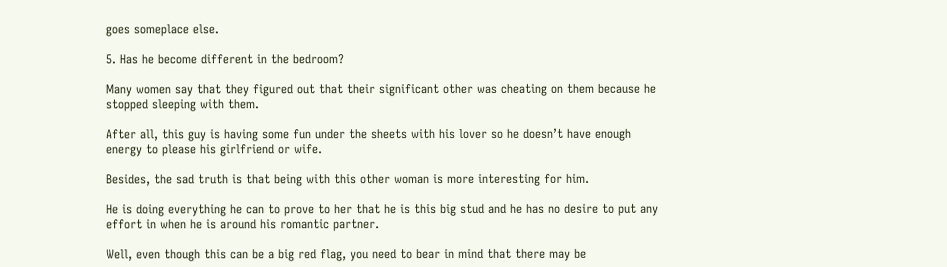goes someplace else.

5. Has he become different in the bedroom?

Many women say that they figured out that their significant other was cheating on them because he stopped sleeping with them.

After all, this guy is having some fun under the sheets with his lover so he doesn’t have enough energy to please his girlfriend or wife.

Besides, the sad truth is that being with this other woman is more interesting for him.

He is doing everything he can to prove to her that he is this big stud and he has no desire to put any effort in when he is around his romantic partner.

Well, even though this can be a big red flag, you need to bear in mind that there may be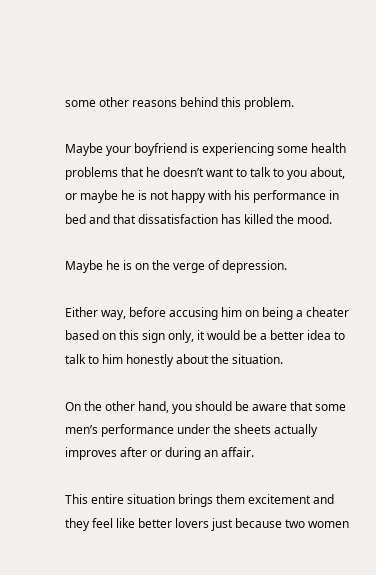some other reasons behind this problem.

Maybe your boyfriend is experiencing some health problems that he doesn’t want to talk to you about, or maybe he is not happy with his performance in bed and that dissatisfaction has killed the mood.

Maybe he is on the verge of depression.

Either way, before accusing him on being a cheater based on this sign only, it would be a better idea to talk to him honestly about the situation.

On the other hand, you should be aware that some men’s performance under the sheets actually improves after or during an affair.

This entire situation brings them excitement and they feel like better lovers just because two women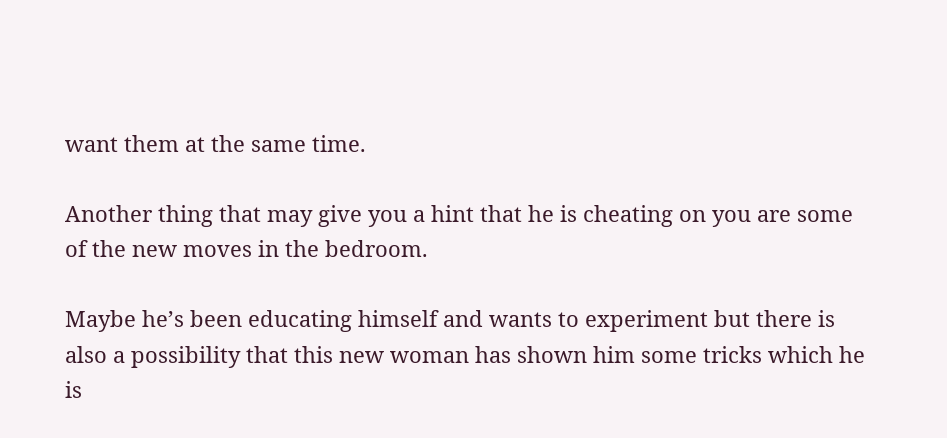want them at the same time.

Another thing that may give you a hint that he is cheating on you are some of the new moves in the bedroom.

Maybe he’s been educating himself and wants to experiment but there is also a possibility that this new woman has shown him some tricks which he is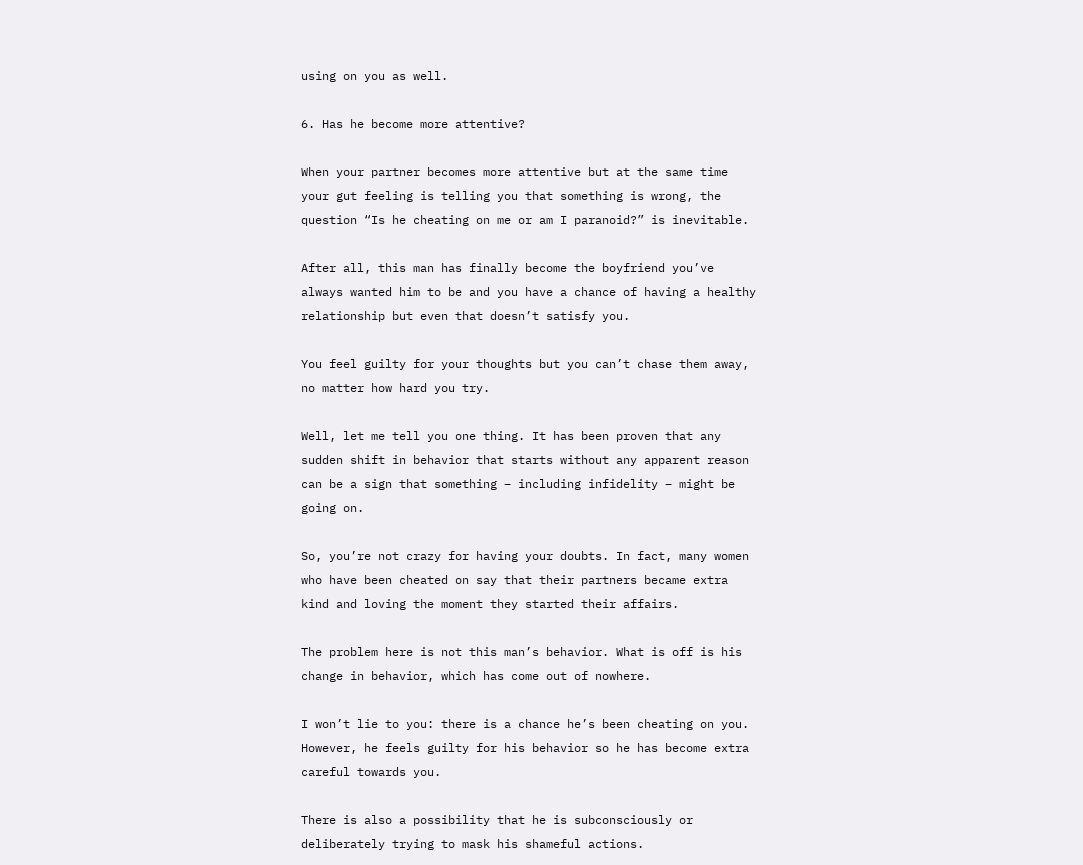using on you as well.

6. Has he become more attentive?

When your partner becomes more attentive but at the same time your gut feeling is telling you that something is wrong, the question “Is he cheating on me or am I paranoid?” is inevitable.

After all, this man has finally become the boyfriend you’ve always wanted him to be and you have a chance of having a healthy relationship but even that doesn’t satisfy you.

You feel guilty for your thoughts but you can’t chase them away, no matter how hard you try.

Well, let me tell you one thing. It has been proven that any sudden shift in behavior that starts without any apparent reason can be a sign that something – including infidelity – might be going on.

So, you’re not crazy for having your doubts. In fact, many women who have been cheated on say that their partners became extra kind and loving the moment they started their affairs.

The problem here is not this man’s behavior. What is off is his change in behavior, which has come out of nowhere.

I won’t lie to you: there is a chance he’s been cheating on you. However, he feels guilty for his behavior so he has become extra careful towards you.

There is also a possibility that he is subconsciously or deliberately trying to mask his shameful actions.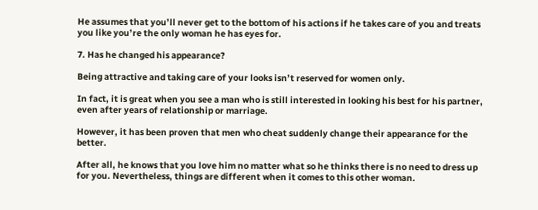He assumes that you’ll never get to the bottom of his actions if he takes care of you and treats you like you’re the only woman he has eyes for.

7. Has he changed his appearance?

Being attractive and taking care of your looks isn’t reserved for women only.

In fact, it is great when you see a man who is still interested in looking his best for his partner, even after years of relationship or marriage.

However, it has been proven that men who cheat suddenly change their appearance for the better.

After all, he knows that you love him no matter what so he thinks there is no need to dress up for you. Nevertheless, things are different when it comes to this other woman.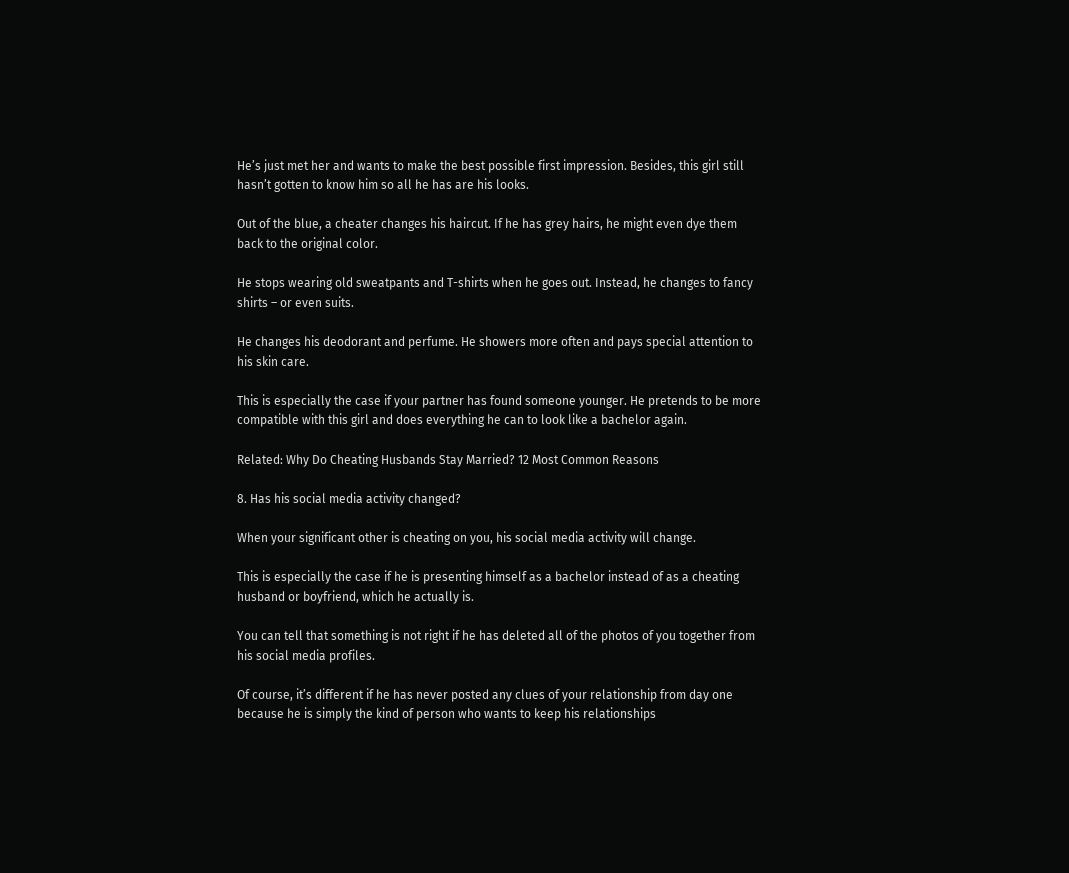He’s just met her and wants to make the best possible first impression. Besides, this girl still hasn’t gotten to know him so all he has are his looks.

Out of the blue, a cheater changes his haircut. If he has grey hairs, he might even dye them back to the original color.

He stops wearing old sweatpants and T-shirts when he goes out. Instead, he changes to fancy shirts – or even suits.

He changes his deodorant and perfume. He showers more often and pays special attention to his skin care.

This is especially the case if your partner has found someone younger. He pretends to be more compatible with this girl and does everything he can to look like a bachelor again.

Related: Why Do Cheating Husbands Stay Married? 12 Most Common Reasons

8. Has his social media activity changed?

When your significant other is cheating on you, his social media activity will change.

This is especially the case if he is presenting himself as a bachelor instead of as a cheating husband or boyfriend, which he actually is.

You can tell that something is not right if he has deleted all of the photos of you together from his social media profiles.

Of course, it’s different if he has never posted any clues of your relationship from day one because he is simply the kind of person who wants to keep his relationships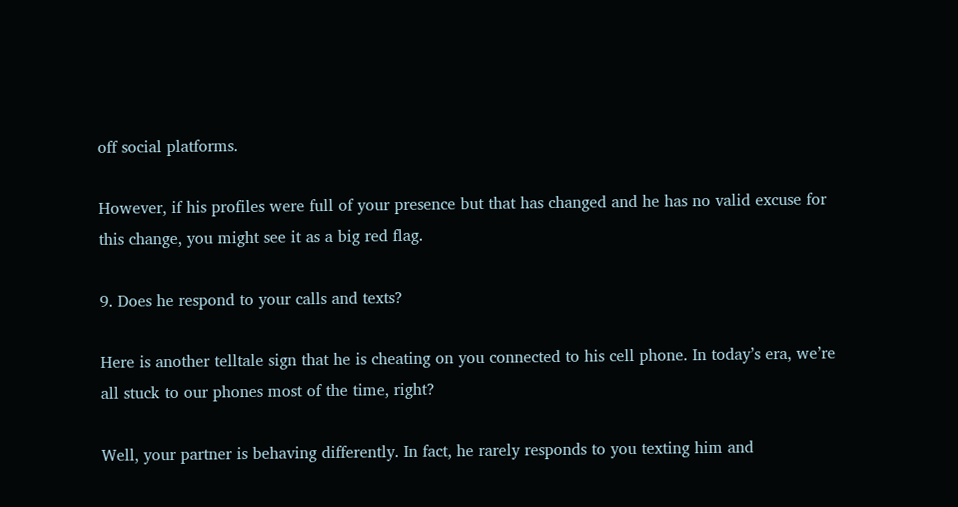off social platforms.

However, if his profiles were full of your presence but that has changed and he has no valid excuse for this change, you might see it as a big red flag.

9. Does he respond to your calls and texts?

Here is another telltale sign that he is cheating on you connected to his cell phone. In today’s era, we’re all stuck to our phones most of the time, right?

Well, your partner is behaving differently. In fact, he rarely responds to you texting him and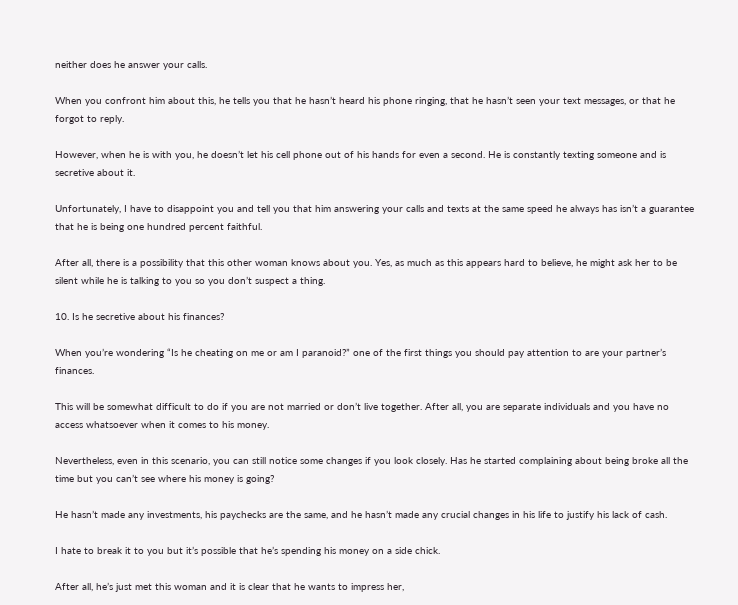neither does he answer your calls.

When you confront him about this, he tells you that he hasn’t heard his phone ringing, that he hasn’t seen your text messages, or that he forgot to reply.

However, when he is with you, he doesn’t let his cell phone out of his hands for even a second. He is constantly texting someone and is secretive about it.

Unfortunately, I have to disappoint you and tell you that him answering your calls and texts at the same speed he always has isn’t a guarantee that he is being one hundred percent faithful.

After all, there is a possibility that this other woman knows about you. Yes, as much as this appears hard to believe, he might ask her to be silent while he is talking to you so you don’t suspect a thing.

10. Is he secretive about his finances?

When you’re wondering “Is he cheating on me or am I paranoid?” one of the first things you should pay attention to are your partner’s finances.

This will be somewhat difficult to do if you are not married or don’t live together. After all, you are separate individuals and you have no access whatsoever when it comes to his money.

Nevertheless, even in this scenario, you can still notice some changes if you look closely. Has he started complaining about being broke all the time but you can’t see where his money is going?

He hasn’t made any investments, his paychecks are the same, and he hasn’t made any crucial changes in his life to justify his lack of cash.

I hate to break it to you but it’s possible that he’s spending his money on a side chick.

After all, he’s just met this woman and it is clear that he wants to impress her,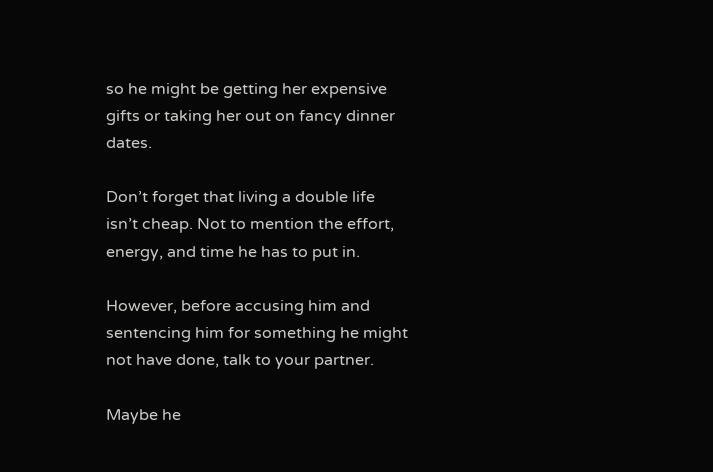so he might be getting her expensive gifts or taking her out on fancy dinner dates.

Don’t forget that living a double life isn’t cheap. Not to mention the effort, energy, and time he has to put in.

However, before accusing him and sentencing him for something he might not have done, talk to your partner.

Maybe he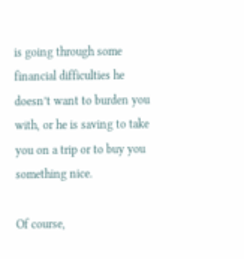is going through some financial difficulties he doesn’t want to burden you with, or he is saving to take you on a trip or to buy you something nice.

Of course,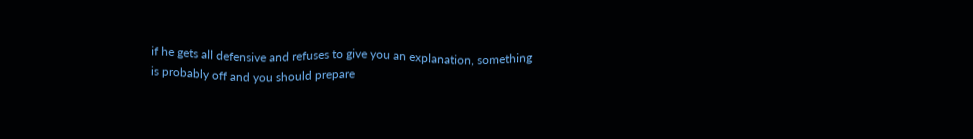if he gets all defensive and refuses to give you an explanation, something is probably off and you should prepare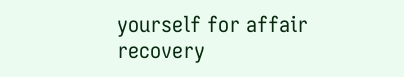yourself for affair recovery